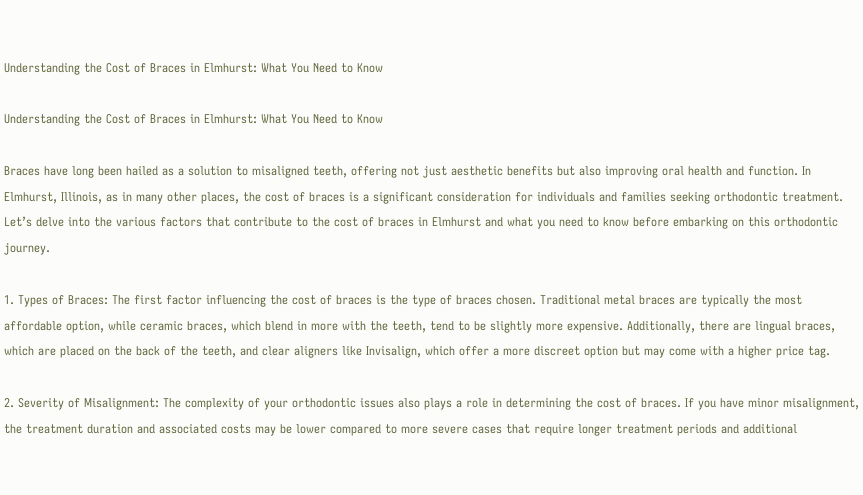Understanding the Cost of Braces in Elmhurst: What You Need to Know

Understanding the Cost of Braces in Elmhurst: What You Need to Know

Braces have long been hailed as a solution to misaligned teeth, offering not just aesthetic benefits but also improving oral health and function. In Elmhurst, Illinois, as in many other places, the cost of braces is a significant consideration for individuals and families seeking orthodontic treatment. Let’s delve into the various factors that contribute to the cost of braces in Elmhurst and what you need to know before embarking on this orthodontic journey.

1. Types of Braces: The first factor influencing the cost of braces is the type of braces chosen. Traditional metal braces are typically the most affordable option, while ceramic braces, which blend in more with the teeth, tend to be slightly more expensive. Additionally, there are lingual braces, which are placed on the back of the teeth, and clear aligners like Invisalign, which offer a more discreet option but may come with a higher price tag.

2. Severity of Misalignment: The complexity of your orthodontic issues also plays a role in determining the cost of braces. If you have minor misalignment, the treatment duration and associated costs may be lower compared to more severe cases that require longer treatment periods and additional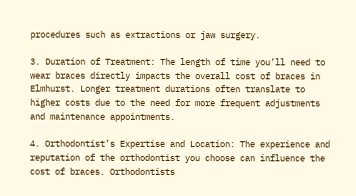procedures such as extractions or jaw surgery.

3. Duration of Treatment: The length of time you’ll need to wear braces directly impacts the overall cost of braces in Elmhurst. Longer treatment durations often translate to higher costs due to the need for more frequent adjustments and maintenance appointments.

4. Orthodontist’s Expertise and Location: The experience and reputation of the orthodontist you choose can influence the cost of braces. Orthodontists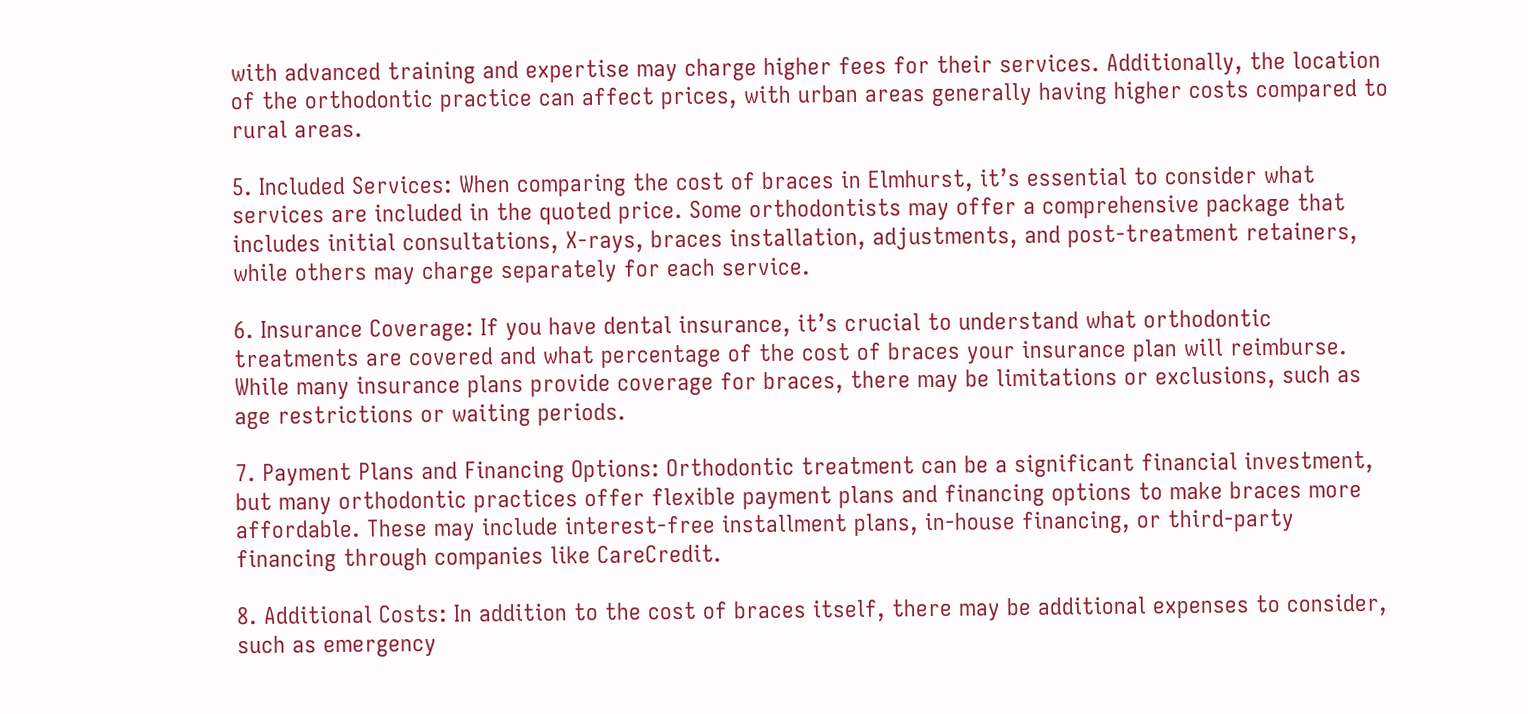with advanced training and expertise may charge higher fees for their services. Additionally, the location of the orthodontic practice can affect prices, with urban areas generally having higher costs compared to rural areas.

5. Included Services: When comparing the cost of braces in Elmhurst, it’s essential to consider what services are included in the quoted price. Some orthodontists may offer a comprehensive package that includes initial consultations, X-rays, braces installation, adjustments, and post-treatment retainers, while others may charge separately for each service.

6. Insurance Coverage: If you have dental insurance, it’s crucial to understand what orthodontic treatments are covered and what percentage of the cost of braces your insurance plan will reimburse. While many insurance plans provide coverage for braces, there may be limitations or exclusions, such as age restrictions or waiting periods.

7. Payment Plans and Financing Options: Orthodontic treatment can be a significant financial investment, but many orthodontic practices offer flexible payment plans and financing options to make braces more affordable. These may include interest-free installment plans, in-house financing, or third-party financing through companies like CareCredit.

8. Additional Costs: In addition to the cost of braces itself, there may be additional expenses to consider, such as emergency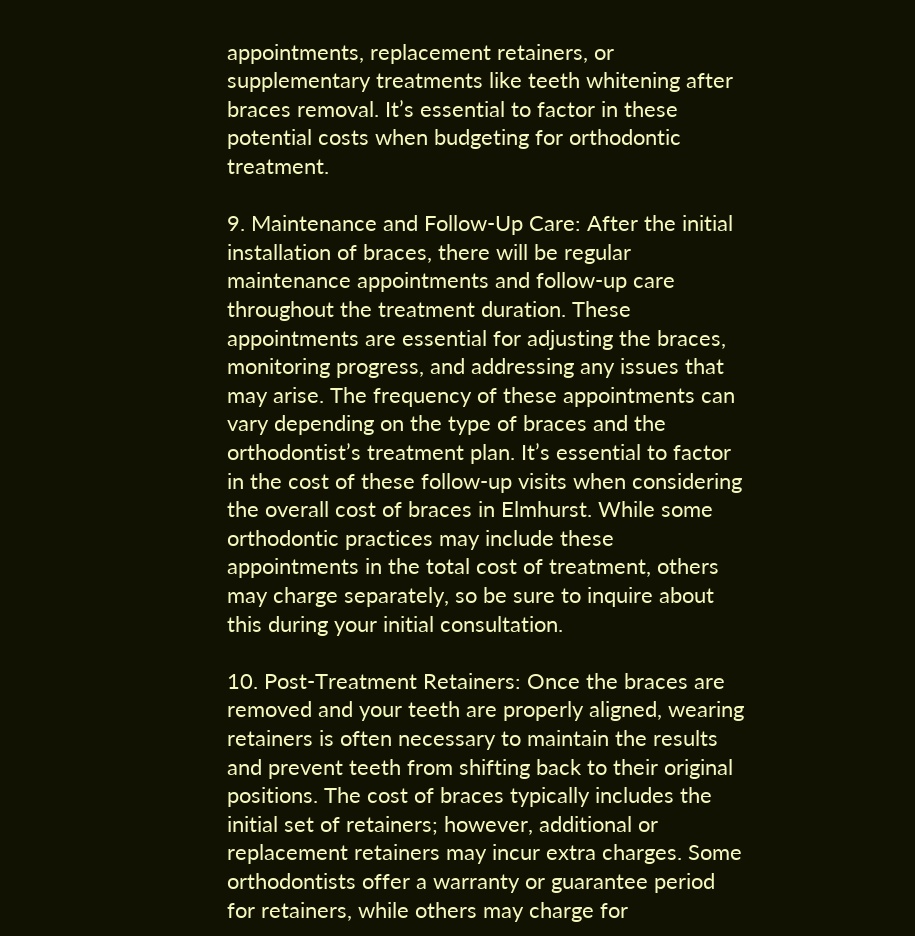appointments, replacement retainers, or supplementary treatments like teeth whitening after braces removal. It’s essential to factor in these potential costs when budgeting for orthodontic treatment.

9. Maintenance and Follow-Up Care: After the initial installation of braces, there will be regular maintenance appointments and follow-up care throughout the treatment duration. These appointments are essential for adjusting the braces, monitoring progress, and addressing any issues that may arise. The frequency of these appointments can vary depending on the type of braces and the orthodontist’s treatment plan. It’s essential to factor in the cost of these follow-up visits when considering the overall cost of braces in Elmhurst. While some orthodontic practices may include these appointments in the total cost of treatment, others may charge separately, so be sure to inquire about this during your initial consultation.

10. Post-Treatment Retainers: Once the braces are removed and your teeth are properly aligned, wearing retainers is often necessary to maintain the results and prevent teeth from shifting back to their original positions. The cost of braces typically includes the initial set of retainers; however, additional or replacement retainers may incur extra charges. Some orthodontists offer a warranty or guarantee period for retainers, while others may charge for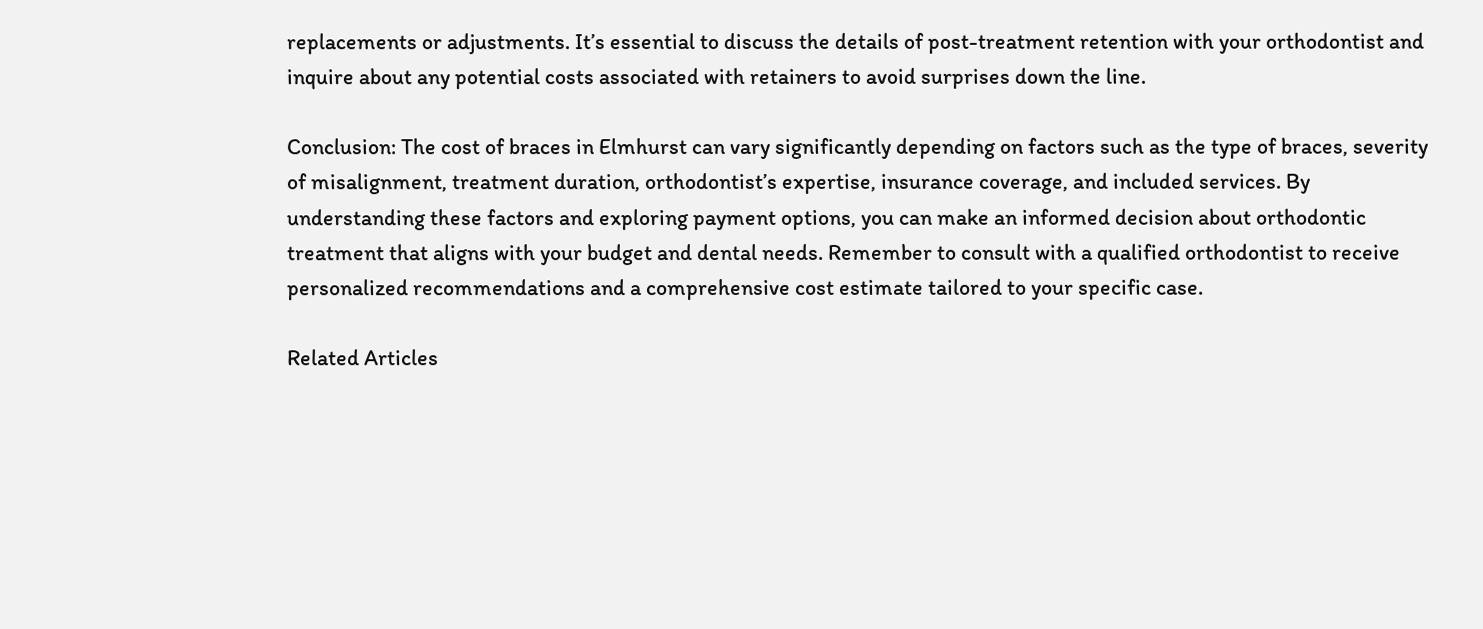replacements or adjustments. It’s essential to discuss the details of post-treatment retention with your orthodontist and inquire about any potential costs associated with retainers to avoid surprises down the line.

Conclusion: The cost of braces in Elmhurst can vary significantly depending on factors such as the type of braces, severity of misalignment, treatment duration, orthodontist’s expertise, insurance coverage, and included services. By understanding these factors and exploring payment options, you can make an informed decision about orthodontic treatment that aligns with your budget and dental needs. Remember to consult with a qualified orthodontist to receive personalized recommendations and a comprehensive cost estimate tailored to your specific case.

Related Articles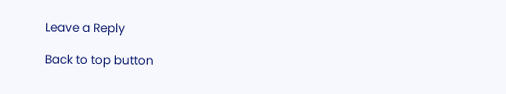Leave a Reply

Back to top button